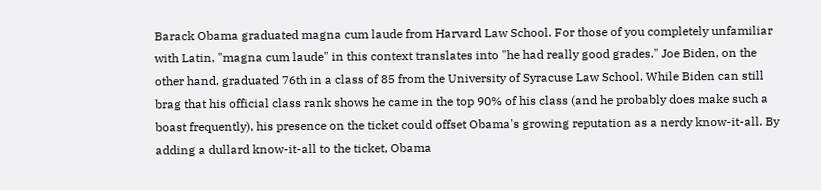Barack Obama graduated magna cum laude from Harvard Law School. For those of you completely unfamiliar with Latin, "magna cum laude" in this context translates into "he had really good grades." Joe Biden, on the other hand, graduated 76th in a class of 85 from the University of Syracuse Law School. While Biden can still brag that his official class rank shows he came in the top 90% of his class (and he probably does make such a boast frequently), his presence on the ticket could offset Obama's growing reputation as a nerdy know-it-all. By adding a dullard know-it-all to the ticket, Obama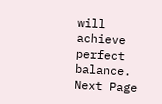will achieve perfect balance.
Next Page